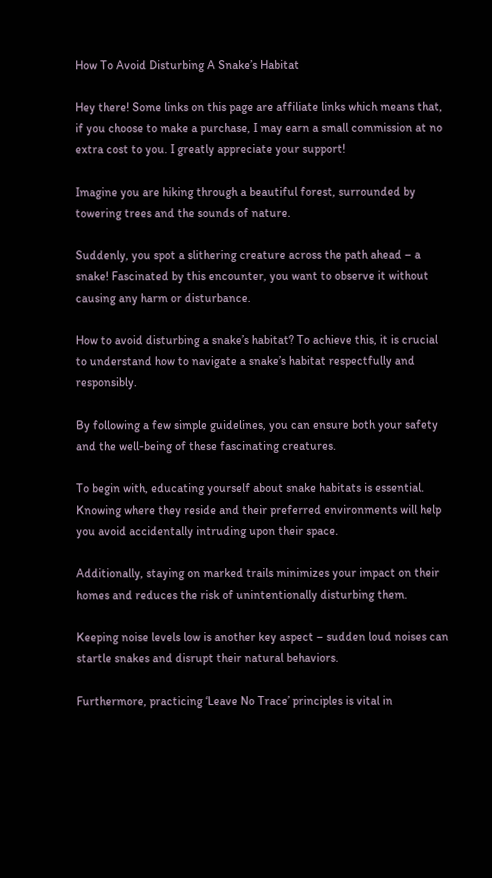How To Avoid Disturbing A Snake’s Habitat

Hey there! Some links on this page are affiliate links which means that, if you choose to make a purchase, I may earn a small commission at no extra cost to you. I greatly appreciate your support!

Imagine you are hiking through a beautiful forest, surrounded by towering trees and the sounds of nature.

Suddenly, you spot a slithering creature across the path ahead – a snake! Fascinated by this encounter, you want to observe it without causing any harm or disturbance.

How to avoid disturbing a snake’s habitat? To achieve this, it is crucial to understand how to navigate a snake’s habitat respectfully and responsibly.

By following a few simple guidelines, you can ensure both your safety and the well-being of these fascinating creatures.

To begin with, educating yourself about snake habitats is essential. Knowing where they reside and their preferred environments will help you avoid accidentally intruding upon their space.

Additionally, staying on marked trails minimizes your impact on their homes and reduces the risk of unintentionally disturbing them.

Keeping noise levels low is another key aspect – sudden loud noises can startle snakes and disrupt their natural behaviors.

Furthermore, practicing ‘Leave No Trace’ principles is vital in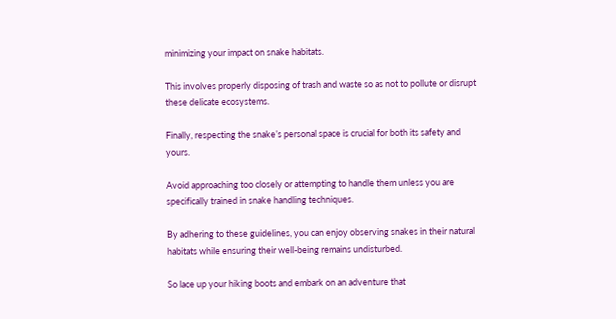minimizing your impact on snake habitats.

This involves properly disposing of trash and waste so as not to pollute or disrupt these delicate ecosystems.

Finally, respecting the snake’s personal space is crucial for both its safety and yours.

Avoid approaching too closely or attempting to handle them unless you are specifically trained in snake handling techniques.

By adhering to these guidelines, you can enjoy observing snakes in their natural habitats while ensuring their well-being remains undisturbed.

So lace up your hiking boots and embark on an adventure that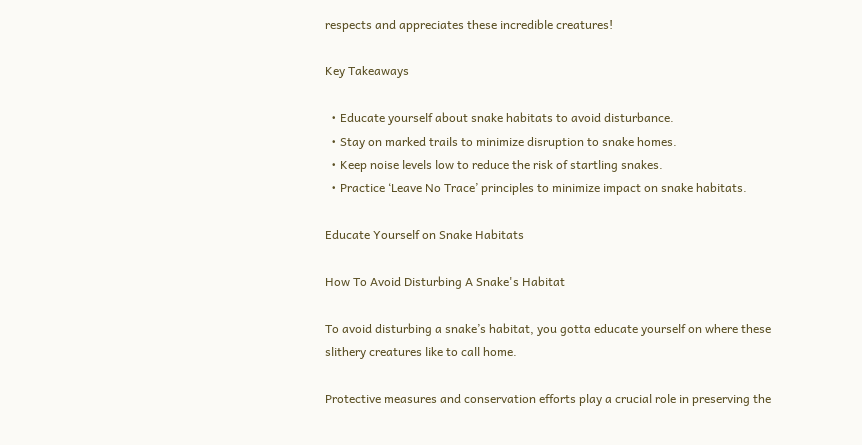respects and appreciates these incredible creatures!

Key Takeaways

  • Educate yourself about snake habitats to avoid disturbance.
  • Stay on marked trails to minimize disruption to snake homes.
  • Keep noise levels low to reduce the risk of startling snakes.
  • Practice ‘Leave No Trace’ principles to minimize impact on snake habitats.

Educate Yourself on Snake Habitats

How To Avoid Disturbing A Snake's Habitat

To avoid disturbing a snake’s habitat, you gotta educate yourself on where these slithery creatures like to call home.

Protective measures and conservation efforts play a crucial role in preserving the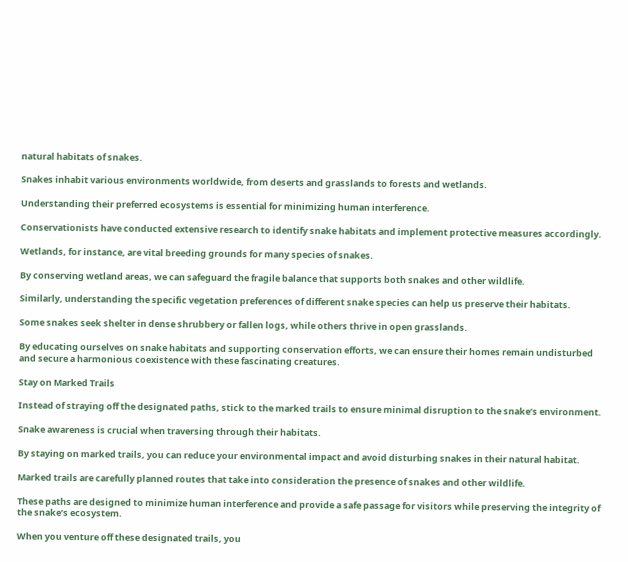natural habitats of snakes.

Snakes inhabit various environments worldwide, from deserts and grasslands to forests and wetlands.

Understanding their preferred ecosystems is essential for minimizing human interference.

Conservationists have conducted extensive research to identify snake habitats and implement protective measures accordingly.

Wetlands, for instance, are vital breeding grounds for many species of snakes.

By conserving wetland areas, we can safeguard the fragile balance that supports both snakes and other wildlife.

Similarly, understanding the specific vegetation preferences of different snake species can help us preserve their habitats.

Some snakes seek shelter in dense shrubbery or fallen logs, while others thrive in open grasslands.

By educating ourselves on snake habitats and supporting conservation efforts, we can ensure their homes remain undisturbed and secure a harmonious coexistence with these fascinating creatures.

Stay on Marked Trails

Instead of straying off the designated paths, stick to the marked trails to ensure minimal disruption to the snake’s environment.

Snake awareness is crucial when traversing through their habitats.

By staying on marked trails, you can reduce your environmental impact and avoid disturbing snakes in their natural habitat.

Marked trails are carefully planned routes that take into consideration the presence of snakes and other wildlife.

These paths are designed to minimize human interference and provide a safe passage for visitors while preserving the integrity of the snake’s ecosystem.

When you venture off these designated trails, you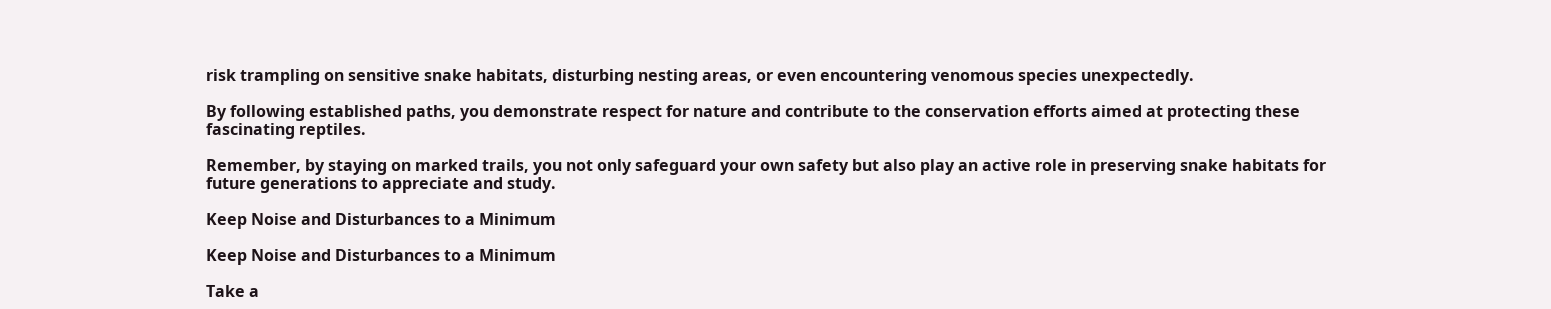risk trampling on sensitive snake habitats, disturbing nesting areas, or even encountering venomous species unexpectedly.

By following established paths, you demonstrate respect for nature and contribute to the conservation efforts aimed at protecting these fascinating reptiles.

Remember, by staying on marked trails, you not only safeguard your own safety but also play an active role in preserving snake habitats for future generations to appreciate and study.

Keep Noise and Disturbances to a Minimum

Keep Noise and Disturbances to a Minimum

Take a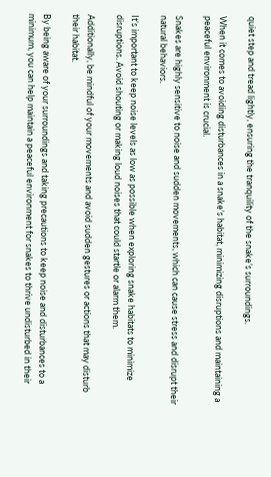quiet step and tread lightly, ensuring the tranquility of the snake’s surroundings.

When it comes to avoiding disturbances in a snake’s habitat, minimizing disruptions and maintaining a peaceful environment is crucial.

Snakes are highly sensitive to noise and sudden movements, which can cause stress and disrupt their natural behaviors.

It’s important to keep noise levels as low as possible when exploring snake habitats to minimize disruptions. Avoid shouting or making loud noises that could startle or alarm them.

Additionally, be mindful of your movements and avoid sudden gestures or actions that may disturb their habitat.

By being aware of your surroundings and taking precautions to keep noise and disturbances to a minimum, you can help maintain a peaceful environment for snakes to thrive undisturbed in their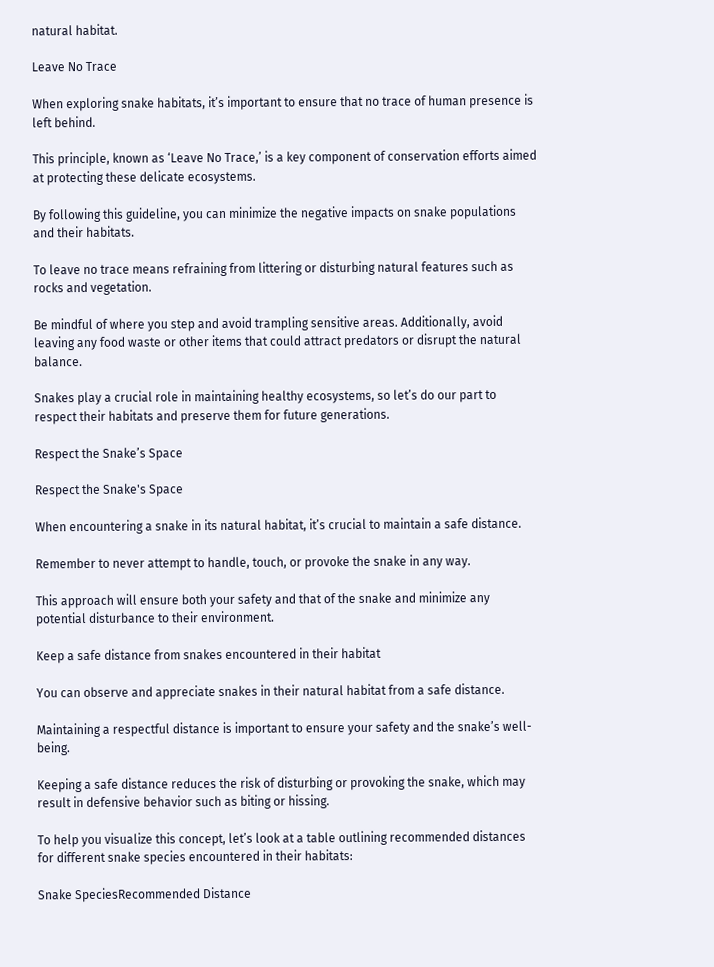natural habitat.

Leave No Trace

When exploring snake habitats, it’s important to ensure that no trace of human presence is left behind.

This principle, known as ‘Leave No Trace,’ is a key component of conservation efforts aimed at protecting these delicate ecosystems.

By following this guideline, you can minimize the negative impacts on snake populations and their habitats.

To leave no trace means refraining from littering or disturbing natural features such as rocks and vegetation.

Be mindful of where you step and avoid trampling sensitive areas. Additionally, avoid leaving any food waste or other items that could attract predators or disrupt the natural balance.

Snakes play a crucial role in maintaining healthy ecosystems, so let’s do our part to respect their habitats and preserve them for future generations.

Respect the Snake’s Space

Respect the Snake's Space

When encountering a snake in its natural habitat, it’s crucial to maintain a safe distance.

Remember to never attempt to handle, touch, or provoke the snake in any way.

This approach will ensure both your safety and that of the snake and minimize any potential disturbance to their environment.

Keep a safe distance from snakes encountered in their habitat

You can observe and appreciate snakes in their natural habitat from a safe distance.

Maintaining a respectful distance is important to ensure your safety and the snake’s well-being.

Keeping a safe distance reduces the risk of disturbing or provoking the snake, which may result in defensive behavior such as biting or hissing.

To help you visualize this concept, let’s look at a table outlining recommended distances for different snake species encountered in their habitats:

Snake SpeciesRecommended Distance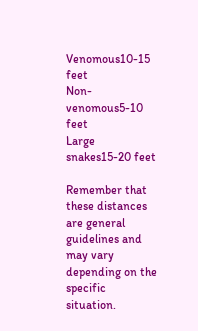Venomous10-15 feet
Non-venomous5-10 feet
Large snakes15-20 feet

Remember that these distances are general guidelines and may vary depending on the specific situation.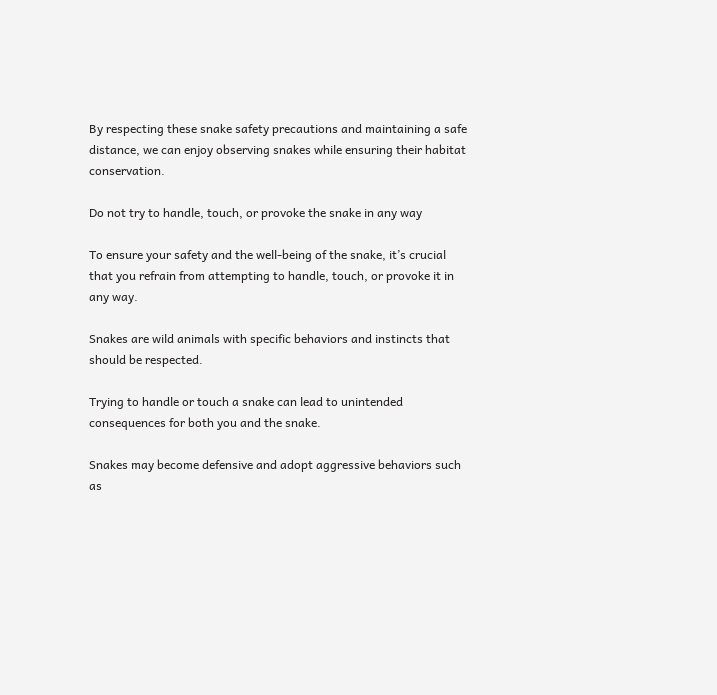By respecting these snake safety precautions and maintaining a safe distance, we can enjoy observing snakes while ensuring their habitat conservation.

Do not try to handle, touch, or provoke the snake in any way

To ensure your safety and the well-being of the snake, it’s crucial that you refrain from attempting to handle, touch, or provoke it in any way.

Snakes are wild animals with specific behaviors and instincts that should be respected.

Trying to handle or touch a snake can lead to unintended consequences for both you and the snake.

Snakes may become defensive and adopt aggressive behaviors such as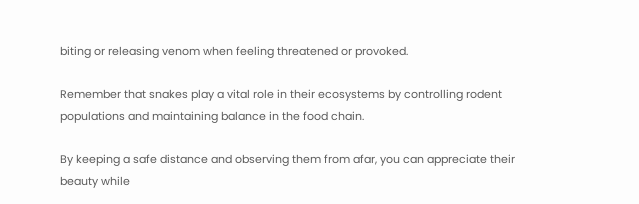biting or releasing venom when feeling threatened or provoked.

Remember that snakes play a vital role in their ecosystems by controlling rodent populations and maintaining balance in the food chain.

By keeping a safe distance and observing them from afar, you can appreciate their beauty while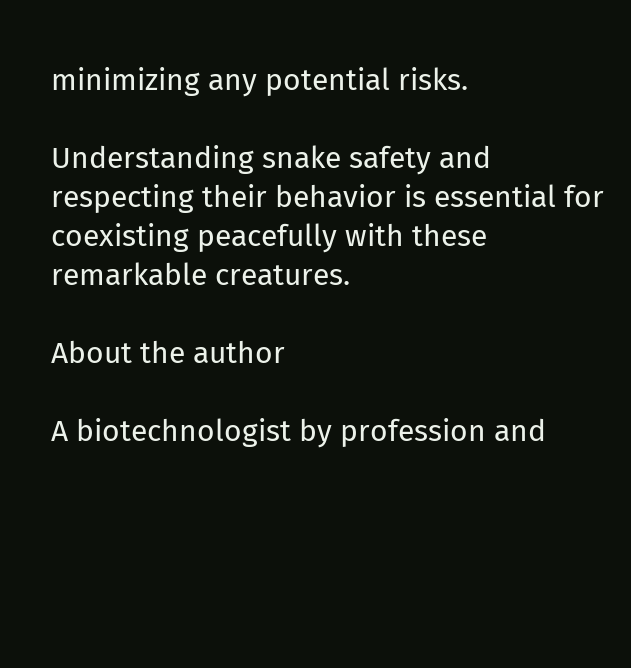minimizing any potential risks.

Understanding snake safety and respecting their behavior is essential for coexisting peacefully with these remarkable creatures.

About the author

A biotechnologist by profession and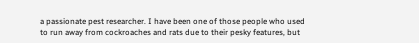a passionate pest researcher. I have been one of those people who used to run away from cockroaches and rats due to their pesky features, but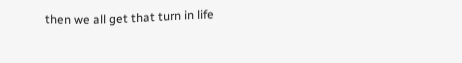then we all get that turn in life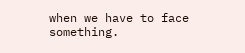when we have to face something.